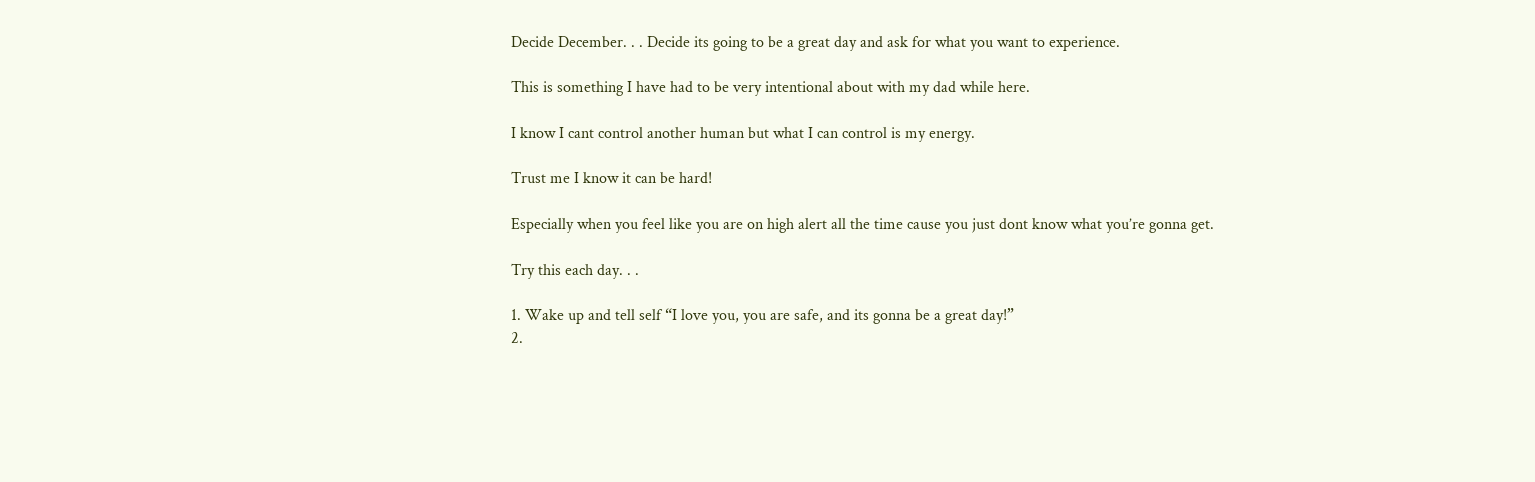Decide December. . . Decide its going to be a great day and ask for what you want to experience.

This is something I have had to be very intentional about with my dad while here.

I know I cant control another human but what I can control is my energy.

Trust me I know it can be hard!

Especially when you feel like you are on high alert all the time cause you just dont know what you’re gonna get.

Try this each day. . .

1. Wake up and tell self “I love you, you are safe, and its gonna be a great day!”
2.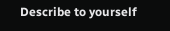Describe to yourself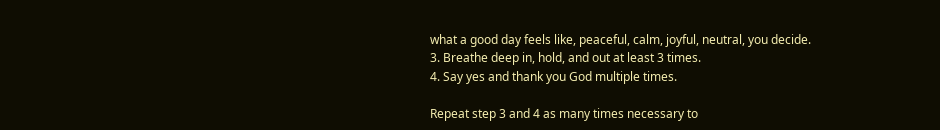what a good day feels like, peaceful, calm, joyful, neutral, you decide.
3. Breathe deep in, hold, and out at least 3 times.
4. Say yes and thank you God multiple times.

Repeat step 3 and 4 as many times necessary to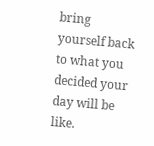bring yourself back to what you decided your day will be like.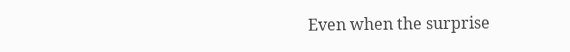Even when the surprise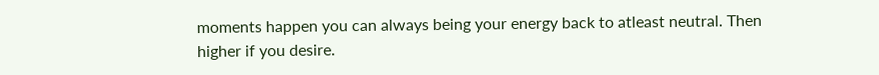moments happen you can always being your energy back to atleast neutral. Then higher if you desire.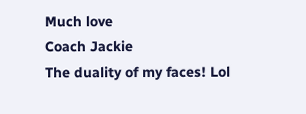Much love
Coach Jackie
The duality of my faces! Lol